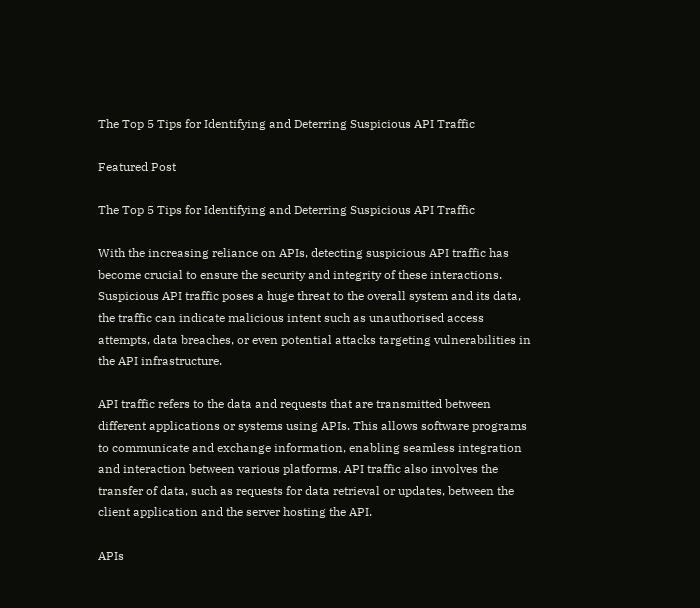The Top 5 Tips for Identifying and Deterring Suspicious API Traffic

Featured Post

The Top 5 Tips for Identifying and Deterring Suspicious API Traffic

With the increasing reliance on APIs, detecting suspicious API traffic has become crucial to ensure the security and integrity of these interactions. Suspicious API traffic poses a huge threat to the overall system and its data, the traffic can indicate malicious intent such as unauthorised access attempts, data breaches, or even potential attacks targeting vulnerabilities in the API infrastructure.

API traffic refers to the data and requests that are transmitted between different applications or systems using APIs. This allows software programs to communicate and exchange information, enabling seamless integration and interaction between various platforms. API traffic also involves the transfer of data, such as requests for data retrieval or updates, between the client application and the server hosting the API.

APIs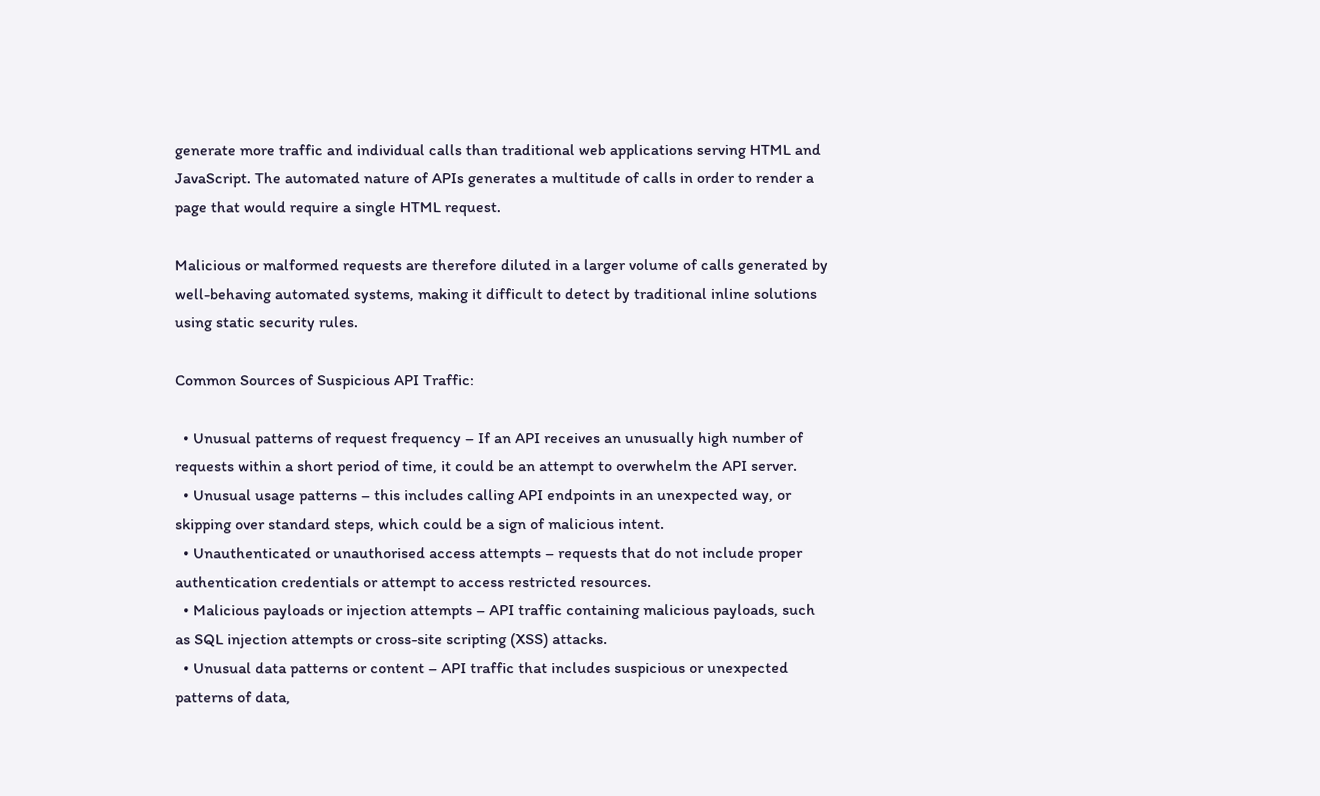generate more traffic and individual calls than traditional web applications serving HTML and JavaScript. The automated nature of APIs generates a multitude of calls in order to render a page that would require a single HTML request.

Malicious or malformed requests are therefore diluted in a larger volume of calls generated by well-behaving automated systems, making it difficult to detect by traditional inline solutions using static security rules.

Common Sources of Suspicious API Traffic:

  • Unusual patterns of request frequency – If an API receives an unusually high number of requests within a short period of time, it could be an attempt to overwhelm the API server.
  • Unusual usage patterns – this includes calling API endpoints in an unexpected way, or skipping over standard steps, which could be a sign of malicious intent.
  • Unauthenticated or unauthorised access attempts – requests that do not include proper authentication credentials or attempt to access restricted resources.
  • Malicious payloads or injection attempts – API traffic containing malicious payloads, such as SQL injection attempts or cross-site scripting (XSS) attacks.
  • Unusual data patterns or content – API traffic that includes suspicious or unexpected patterns of data,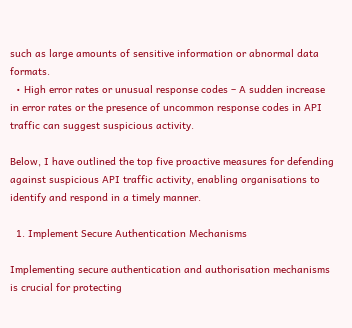such as large amounts of sensitive information or abnormal data formats.
  • High error rates or unusual response codes – A sudden increase in error rates or the presence of uncommon response codes in API traffic can suggest suspicious activity.

Below, I have outlined the top five proactive measures for defending against suspicious API traffic activity, enabling organisations to identify and respond in a timely manner.

  1. Implement Secure Authentication Mechanisms

Implementing secure authentication and authorisation mechanisms is crucial for protecting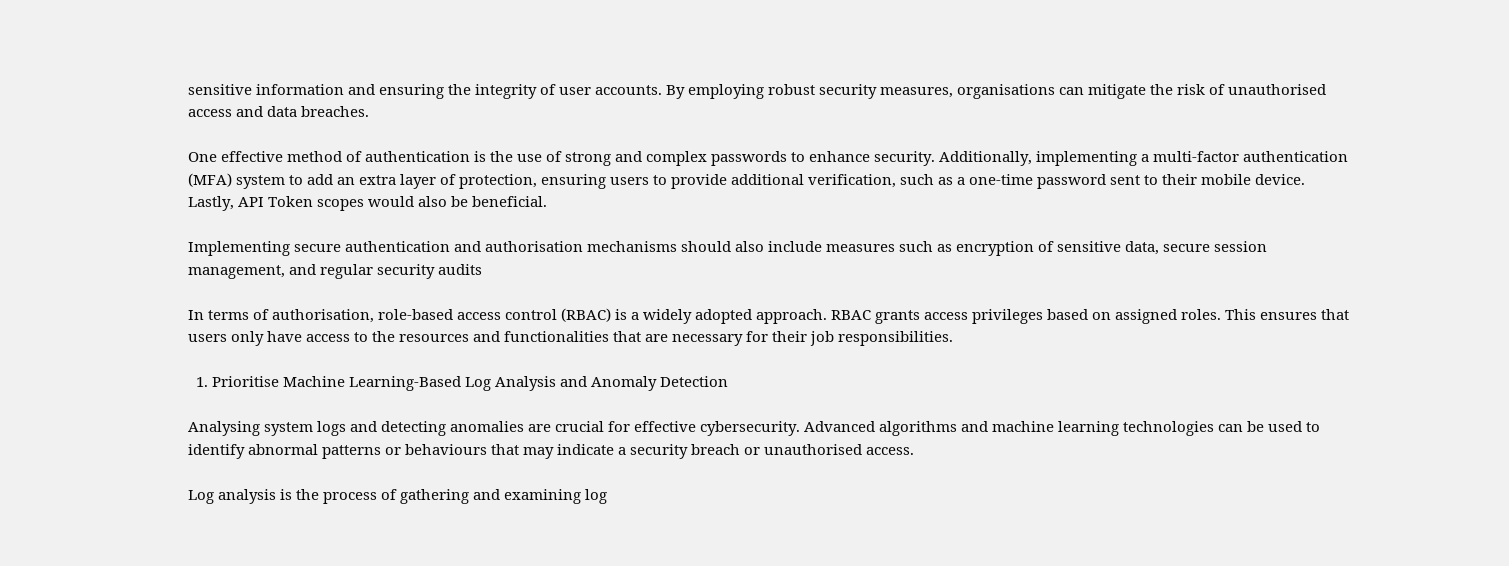sensitive information and ensuring the integrity of user accounts. By employing robust security measures, organisations can mitigate the risk of unauthorised access and data breaches.

One effective method of authentication is the use of strong and complex passwords to enhance security. Additionally, implementing a multi-factor authentication (MFA) system to add an extra layer of protection, ensuring users to provide additional verification, such as a one-time password sent to their mobile device. Lastly, API Token scopes would also be beneficial.

Implementing secure authentication and authorisation mechanisms should also include measures such as encryption of sensitive data, secure session management, and regular security audits

In terms of authorisation, role-based access control (RBAC) is a widely adopted approach. RBAC grants access privileges based on assigned roles. This ensures that users only have access to the resources and functionalities that are necessary for their job responsibilities.

  1. Prioritise Machine Learning-Based Log Analysis and Anomaly Detection

Analysing system logs and detecting anomalies are crucial for effective cybersecurity. Advanced algorithms and machine learning technologies can be used to identify abnormal patterns or behaviours that may indicate a security breach or unauthorised access.

Log analysis is the process of gathering and examining log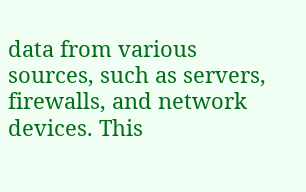data from various sources, such as servers, firewalls, and network devices. This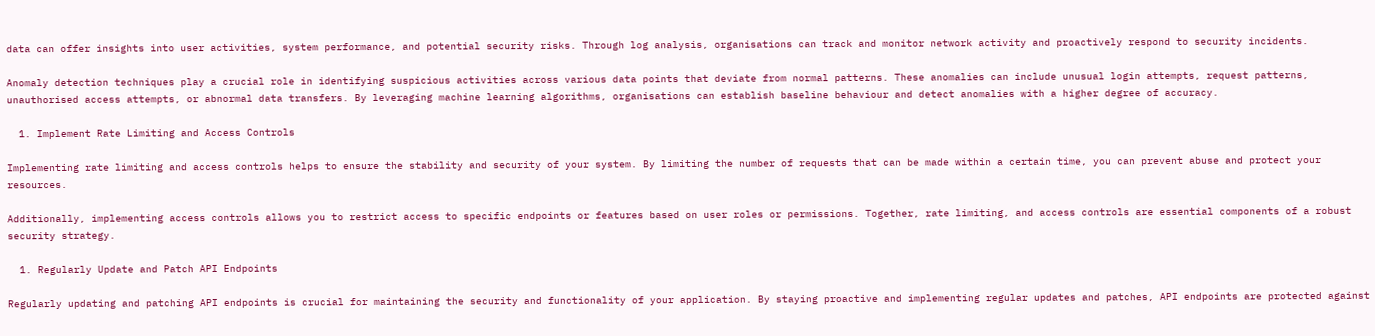data can offer insights into user activities, system performance, and potential security risks. Through log analysis, organisations can track and monitor network activity and proactively respond to security incidents.

Anomaly detection techniques play a crucial role in identifying suspicious activities across various data points that deviate from normal patterns. These anomalies can include unusual login attempts, request patterns, unauthorised access attempts, or abnormal data transfers. By leveraging machine learning algorithms, organisations can establish baseline behaviour and detect anomalies with a higher degree of accuracy.

  1. Implement Rate Limiting and Access Controls

Implementing rate limiting and access controls helps to ensure the stability and security of your system. By limiting the number of requests that can be made within a certain time, you can prevent abuse and protect your resources.

Additionally, implementing access controls allows you to restrict access to specific endpoints or features based on user roles or permissions. Together, rate limiting, and access controls are essential components of a robust security strategy.

  1. Regularly Update and Patch API Endpoints

Regularly updating and patching API endpoints is crucial for maintaining the security and functionality of your application. By staying proactive and implementing regular updates and patches, API endpoints are protected against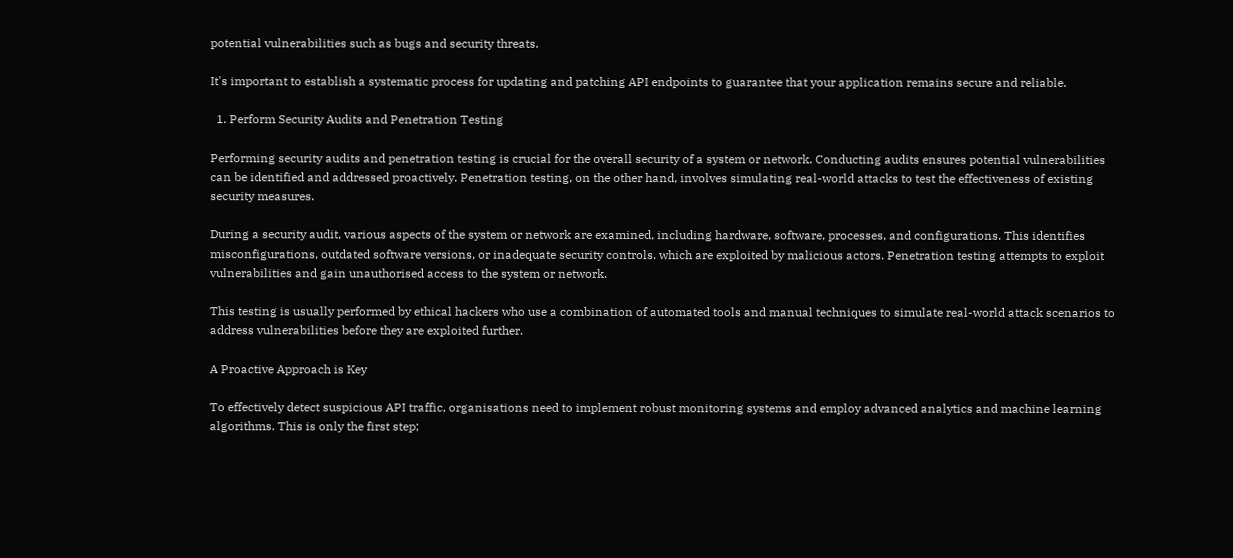potential vulnerabilities such as bugs and security threats.

It's important to establish a systematic process for updating and patching API endpoints to guarantee that your application remains secure and reliable.

  1. Perform Security Audits and Penetration Testing

Performing security audits and penetration testing is crucial for the overall security of a system or network. Conducting audits ensures potential vulnerabilities can be identified and addressed proactively. Penetration testing, on the other hand, involves simulating real-world attacks to test the effectiveness of existing security measures.

During a security audit, various aspects of the system or network are examined, including hardware, software, processes, and configurations. This identifies misconfigurations, outdated software versions, or inadequate security controls. which are exploited by malicious actors. Penetration testing attempts to exploit vulnerabilities and gain unauthorised access to the system or network.

This testing is usually performed by ethical hackers who use a combination of automated tools and manual techniques to simulate real-world attack scenarios to address vulnerabilities before they are exploited further.

A Proactive Approach is Key

To effectively detect suspicious API traffic, organisations need to implement robust monitoring systems and employ advanced analytics and machine learning algorithms. This is only the first step;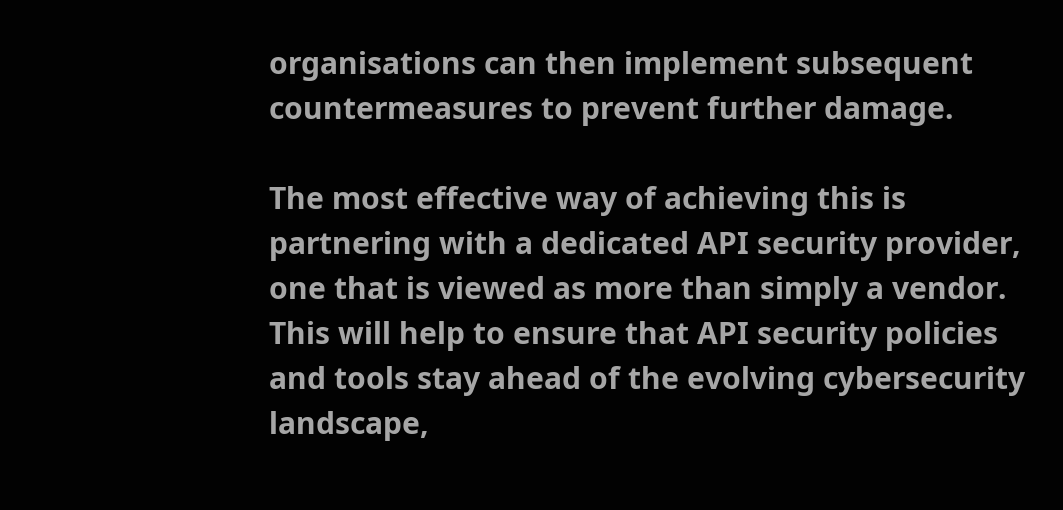organisations can then implement subsequent countermeasures to prevent further damage.

The most effective way of achieving this is partnering with a dedicated API security provider, one that is viewed as more than simply a vendor. This will help to ensure that API security policies and tools stay ahead of the evolving cybersecurity landscape,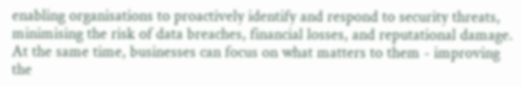enabling organisations to proactively identify and respond to security threats, minimising the risk of data breaches, financial losses, and reputational damage. At the same time, businesses can focus on what matters to them - improving the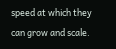speed at which they can grow and scale.